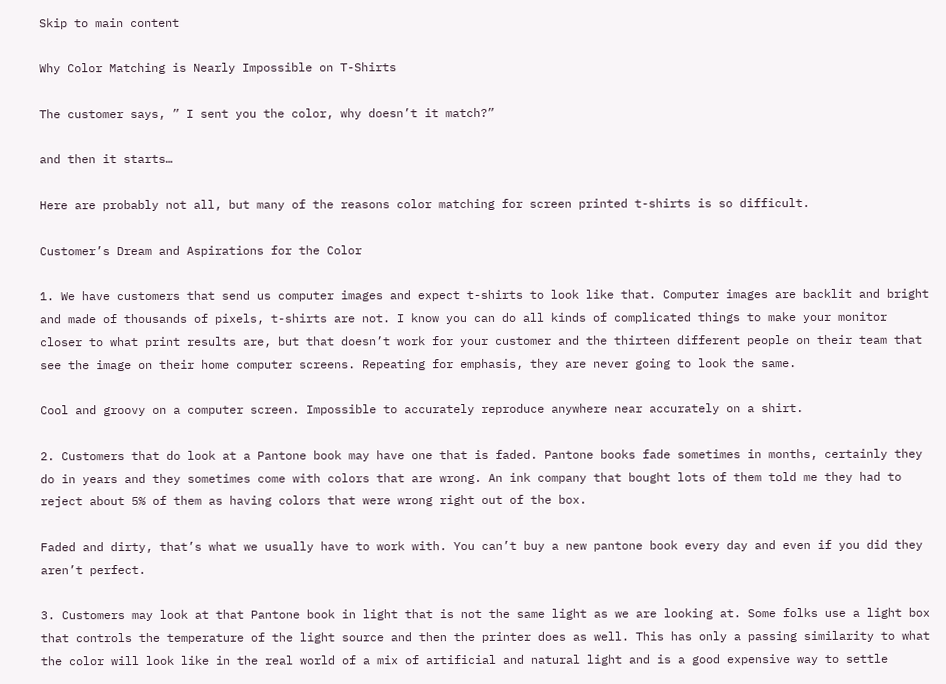Skip to main content

Why Color Matching is Nearly Impossible on T-Shirts

The customer says, ” I sent you the color, why doesn’t it match?”

and then it starts…

Here are probably not all, but many of the reasons color matching for screen printed t-shirts is so difficult.

Customer’s Dream and Aspirations for the Color

1. We have customers that send us computer images and expect t-shirts to look like that. Computer images are backlit and bright and made of thousands of pixels, t-shirts are not. I know you can do all kinds of complicated things to make your monitor closer to what print results are, but that doesn’t work for your customer and the thirteen different people on their team that see the image on their home computer screens. Repeating for emphasis, they are never going to look the same.

Cool and groovy on a computer screen. Impossible to accurately reproduce anywhere near accurately on a shirt.

2. Customers that do look at a Pantone book may have one that is faded. Pantone books fade sometimes in months, certainly they do in years and they sometimes come with colors that are wrong. An ink company that bought lots of them told me they had to reject about 5% of them as having colors that were wrong right out of the box.

Faded and dirty, that’s what we usually have to work with. You can’t buy a new pantone book every day and even if you did they aren’t perfect.

3. Customers may look at that Pantone book in light that is not the same light as we are looking at. Some folks use a light box that controls the temperature of the light source and then the printer does as well. This has only a passing similarity to what the color will look like in the real world of a mix of artificial and natural light and is a good expensive way to settle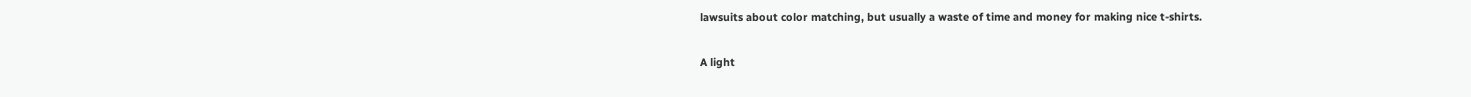lawsuits about color matching, but usually a waste of time and money for making nice t-shirts.

A light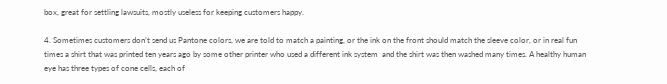box, great for settling lawsuits, mostly useless for keeping customers happy.

4. Sometimes customers don’t send us Pantone colors, we are told to match a painting, or the ink on the front should match the sleeve color, or in real fun times a shirt that was printed ten years ago by some other printer who used a different ink system  and the shirt was then washed many times. A healthy human eye has three types of cone cells, each of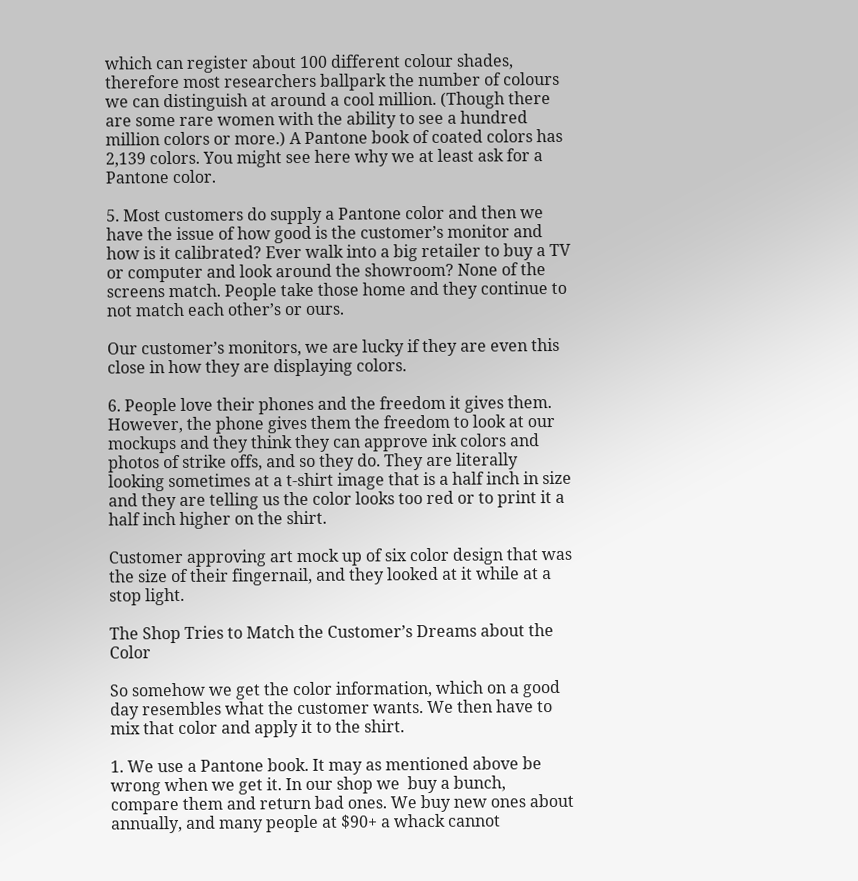which can register about 100 different colour shades, therefore most researchers ballpark the number of colours we can distinguish at around a cool million. (Though there are some rare women with the ability to see a hundred million colors or more.) A Pantone book of coated colors has 2,139 colors. You might see here why we at least ask for a Pantone color.

5. Most customers do supply a Pantone color and then we have the issue of how good is the customer’s monitor and how is it calibrated? Ever walk into a big retailer to buy a TV or computer and look around the showroom? None of the screens match. People take those home and they continue to not match each other’s or ours.

Our customer’s monitors, we are lucky if they are even this close in how they are displaying colors.

6. People love their phones and the freedom it gives them. However, the phone gives them the freedom to look at our mockups and they think they can approve ink colors and photos of strike offs, and so they do. They are literally looking sometimes at a t-shirt image that is a half inch in size and they are telling us the color looks too red or to print it a half inch higher on the shirt.

Customer approving art mock up of six color design that was the size of their fingernail, and they looked at it while at a stop light.

The Shop Tries to Match the Customer’s Dreams about the Color

So somehow we get the color information, which on a good day resembles what the customer wants. We then have to mix that color and apply it to the shirt.

1. We use a Pantone book. It may as mentioned above be wrong when we get it. In our shop we  buy a bunch, compare them and return bad ones. We buy new ones about annually, and many people at $90+ a whack cannot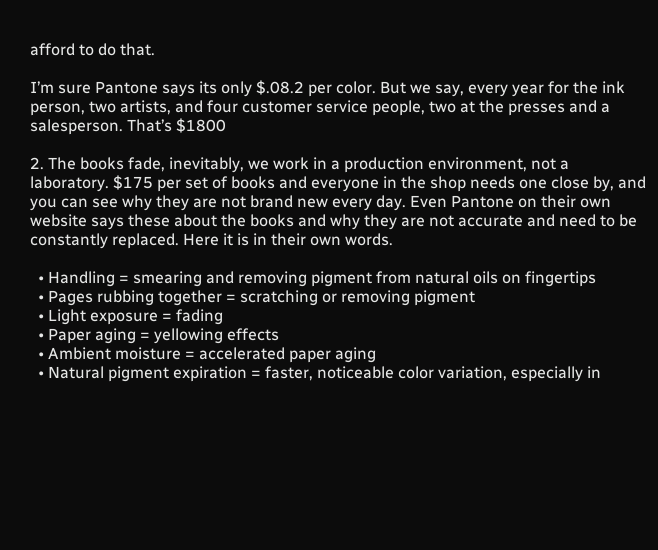afford to do that.

I’m sure Pantone says its only $.08.2 per color. But we say, every year for the ink person, two artists, and four customer service people, two at the presses and a salesperson. That’s $1800

2. The books fade, inevitably, we work in a production environment, not a laboratory. $175 per set of books and everyone in the shop needs one close by, and you can see why they are not brand new every day. Even Pantone on their own website says these about the books and why they are not accurate and need to be constantly replaced. Here it is in their own words.

  • Handling = smearing and removing pigment from natural oils on fingertips
  • Pages rubbing together = scratching or removing pigment
  • Light exposure = fading
  • Paper aging = yellowing effects
  • Ambient moisture = accelerated paper aging
  • Natural pigment expiration = faster, noticeable color variation, especially in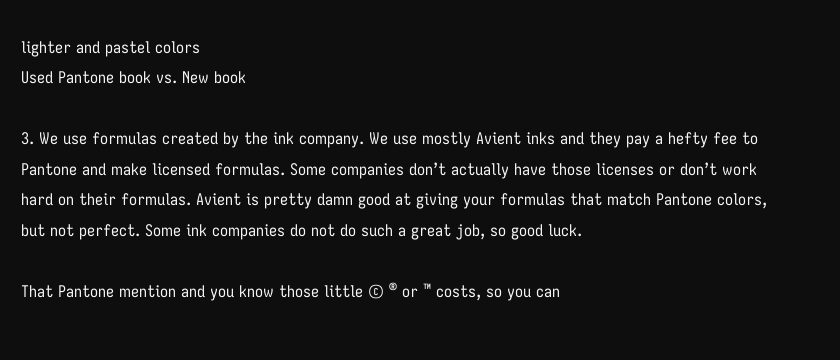lighter and pastel colors
Used Pantone book vs. New book

3. We use formulas created by the ink company. We use mostly Avient inks and they pay a hefty fee to Pantone and make licensed formulas. Some companies don’t actually have those licenses or don’t work hard on their formulas. Avient is pretty damn good at giving your formulas that match Pantone colors, but not perfect. Some ink companies do not do such a great job, so good luck.

That Pantone mention and you know those little © ® or ™ costs, so you can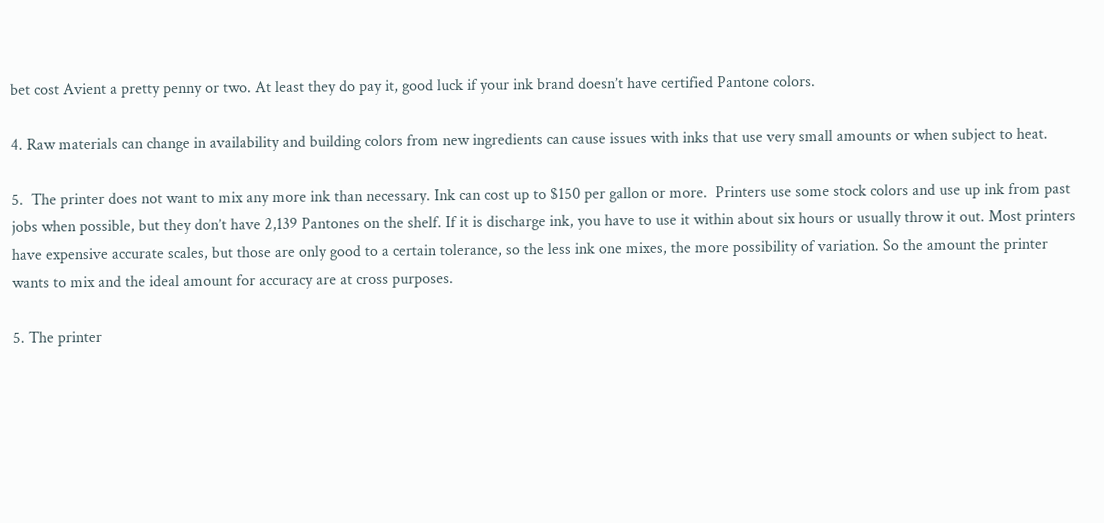bet cost Avient a pretty penny or two. At least they do pay it, good luck if your ink brand doesn’t have certified Pantone colors.

4. Raw materials can change in availability and building colors from new ingredients can cause issues with inks that use very small amounts or when subject to heat.

5.  The printer does not want to mix any more ink than necessary. Ink can cost up to $150 per gallon or more.  Printers use some stock colors and use up ink from past jobs when possible, but they don’t have 2,139 Pantones on the shelf. If it is discharge ink, you have to use it within about six hours or usually throw it out. Most printers have expensive accurate scales, but those are only good to a certain tolerance, so the less ink one mixes, the more possibility of variation. So the amount the printer wants to mix and the ideal amount for accuracy are at cross purposes.

5. The printer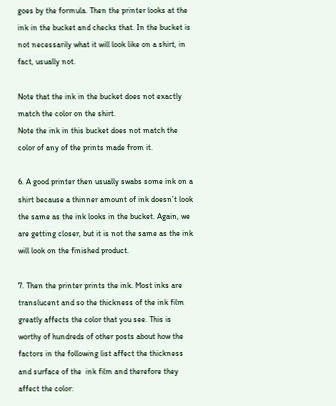goes by the formula. Then the printer looks at the ink in the bucket and checks that. In the bucket is not necessarily what it will look like on a shirt, in fact, usually not.

Note that the ink in the bucket does not exactly match the color on the shirt.
Note the ink in this bucket does not match the color of any of the prints made from it.

6. A good printer then usually swabs some ink on a shirt because a thinner amount of ink doesn’t look the same as the ink looks in the bucket. Again, we are getting closer, but it is not the same as the ink will look on the finished product.

7. Then the printer prints the ink. Most inks are translucent and so the thickness of the ink film greatly affects the color that you see. This is worthy of hundreds of other posts about how the factors in the following list affect the thickness and surface of the  ink film and therefore they affect the color: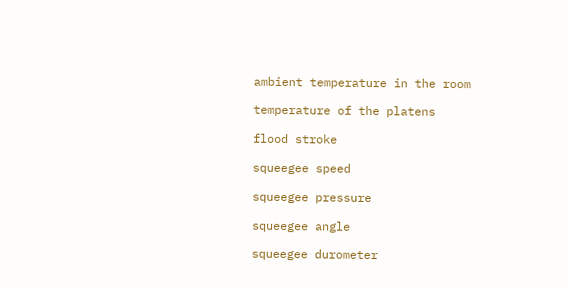ambient temperature in the room

temperature of the platens

flood stroke

squeegee speed

squeegee pressure

squeegee angle

squeegee durometer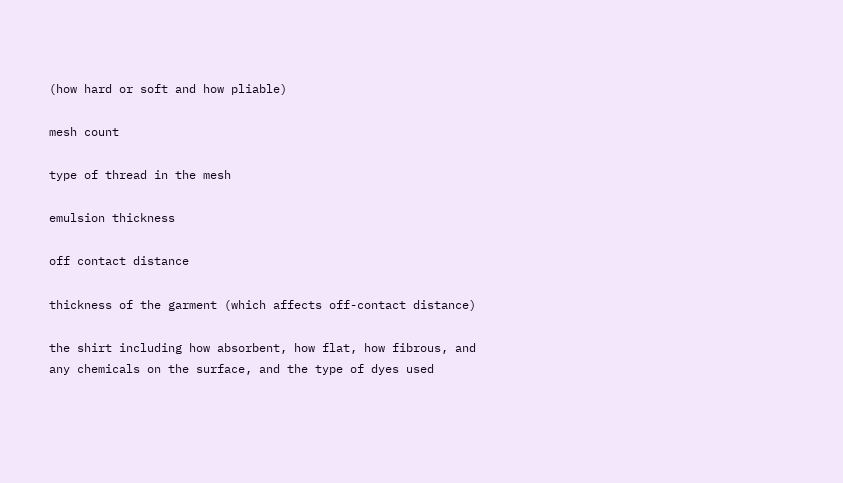(how hard or soft and how pliable)

mesh count

type of thread in the mesh

emulsion thickness

off contact distance

thickness of the garment (which affects off-contact distance)

the shirt including how absorbent, how flat, how fibrous, and any chemicals on the surface, and the type of dyes used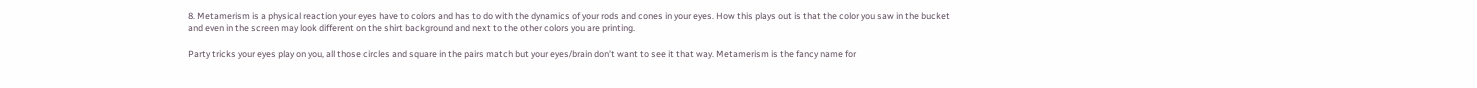8. Metamerism is a physical reaction your eyes have to colors and has to do with the dynamics of your rods and cones in your eyes. How this plays out is that the color you saw in the bucket and even in the screen may look different on the shirt background and next to the other colors you are printing.

Party tricks your eyes play on you, all those circles and square in the pairs match but your eyes/brain don’t want to see it that way. Metamerism is the fancy name for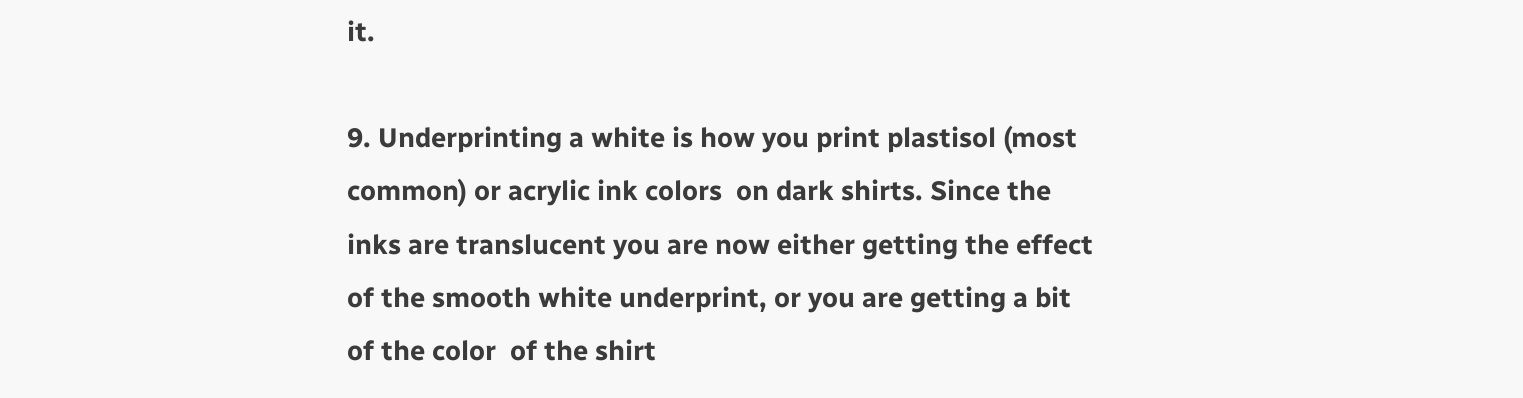it.

9. Underprinting a white is how you print plastisol (most common) or acrylic ink colors  on dark shirts. Since the inks are translucent you are now either getting the effect of the smooth white underprint, or you are getting a bit of the color  of the shirt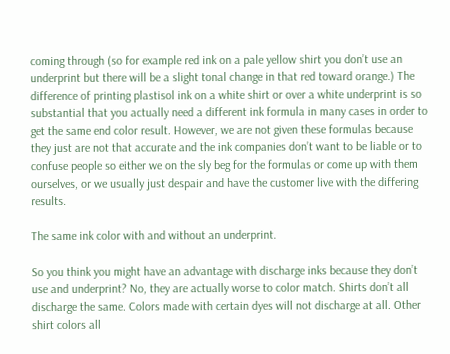coming through (so for example red ink on a pale yellow shirt you don’t use an underprint but there will be a slight tonal change in that red toward orange.) The difference of printing plastisol ink on a white shirt or over a white underprint is so substantial that you actually need a different ink formula in many cases in order to get the same end color result. However, we are not given these formulas because they just are not that accurate and the ink companies don’t want to be liable or to confuse people so either we on the sly beg for the formulas or come up with them ourselves, or we usually just despair and have the customer live with the differing results.

The same ink color with and without an underprint.

So you think you might have an advantage with discharge inks because they don’t use and underprint? No, they are actually worse to color match. Shirts don’t all discharge the same. Colors made with certain dyes will not discharge at all. Other shirt colors all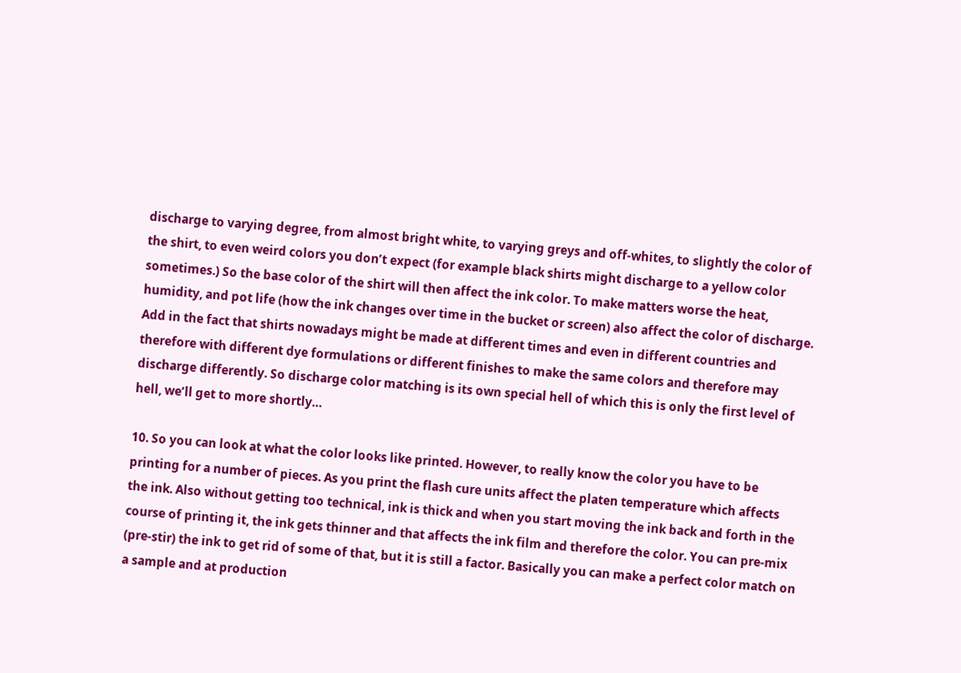discharge to varying degree, from almost bright white, to varying greys and off-whites, to slightly the color of the shirt, to even weird colors you don’t expect (for example black shirts might discharge to a yellow color sometimes.) So the base color of the shirt will then affect the ink color. To make matters worse the heat, humidity, and pot life (how the ink changes over time in the bucket or screen) also affect the color of discharge. Add in the fact that shirts nowadays might be made at different times and even in different countries and therefore with different dye formulations or different finishes to make the same colors and therefore may discharge differently. So discharge color matching is its own special hell of which this is only the first level of hell, we’ll get to more shortly…

10. So you can look at what the color looks like printed. However, to really know the color you have to be printing for a number of pieces. As you print the flash cure units affect the platen temperature which affects the ink. Also without getting too technical, ink is thick and when you start moving the ink back and forth in the course of printing it, the ink gets thinner and that affects the ink film and therefore the color. You can pre-mix (pre-stir) the ink to get rid of some of that, but it is still a factor. Basically you can make a perfect color match on a sample and at production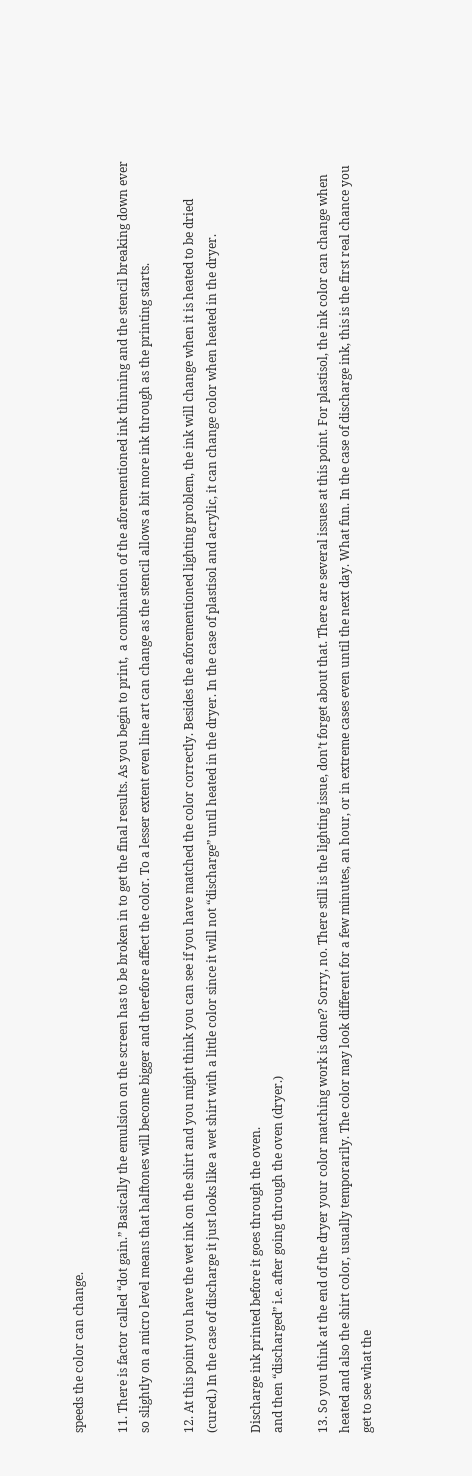speeds the color can change.

11. There is factor called “dot gain.” Basically the emulsion on the screen has to be broken in to get the final results. As you begin to print,  a combination of the aforementioned ink thinning and the stencil breaking down ever so slightly on a micro level means that halftones will become bigger and therefore affect the color. To a lesser extent even line art can change as the stencil allows a bit more ink through as the printing starts.

12. At this point you have the wet ink on the shirt and you might think you can see if you have matched the color correctly. Besides the aforementioned lighting problem, the ink will change when it is heated to be dried (cured.) In the case of discharge it just looks like a wet shirt with a little color since it will not “discharge” until heated in the dryer. In the case of plastisol and acrylic, it can change color when heated in the dryer.

Discharge ink printed before it goes through the oven.
and then “discharged” i.e. after going through the oven (dryer.)

13. So you think at the end of the dryer your color matching work is done? Sorry, no. There still is the lighting issue, don’t forget about that. There are several issues at this point. For plastisol, the ink color can change when heated and also the shirt color, usually temporarily. The color may look different for a few minutes, an hour, or in extreme cases even until the next day. What fun. In the case of discharge ink, this is the first real chance you get to see what the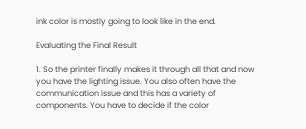ink color is mostly going to look like in the end.

Evaluating the Final Result

1. So the printer finally makes it through all that and now  you have the lighting issue. You also often have the communication issue and this has a variety of components. You have to decide if the color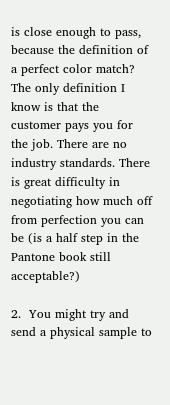is close enough to pass, because the definition of a perfect color match? The only definition I know is that the customer pays you for the job. There are no industry standards. There is great difficulty in negotiating how much off from perfection you can be (is a half step in the Pantone book still acceptable?)

2.  You might try and send a physical sample to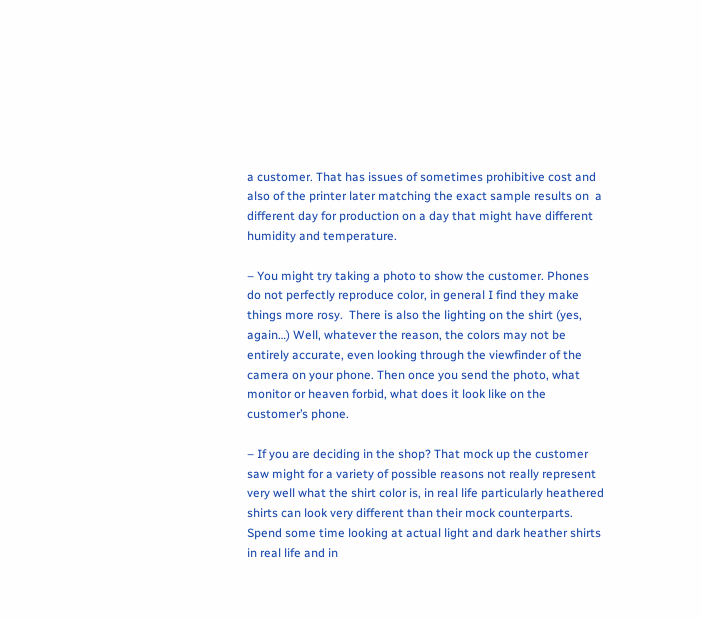a customer. That has issues of sometimes prohibitive cost and also of the printer later matching the exact sample results on  a different day for production on a day that might have different humidity and temperature.

– You might try taking a photo to show the customer. Phones do not perfectly reproduce color, in general I find they make things more rosy.  There is also the lighting on the shirt (yes, again…) Well, whatever the reason, the colors may not be entirely accurate, even looking through the viewfinder of the camera on your phone. Then once you send the photo, what monitor or heaven forbid, what does it look like on the customer’s phone.

– If you are deciding in the shop? That mock up the customer saw might for a variety of possible reasons not really represent very well what the shirt color is, in real life particularly heathered shirts can look very different than their mock counterparts.  Spend some time looking at actual light and dark heather shirts in real life and in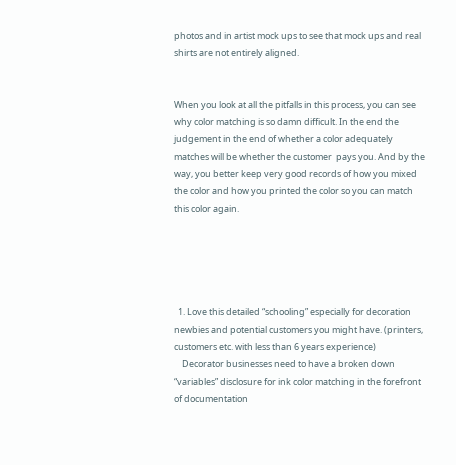photos and in artist mock ups to see that mock ups and real shirts are not entirely aligned.


When you look at all the pitfalls in this process, you can see why color matching is so damn difficult. In the end the judgement in the end of whether a color adequately matches will be whether the customer  pays you. And by the way, you better keep very good records of how you mixed the color and how you printed the color so you can match this color again.





  1. Love this detailed “schooling” especially for decoration newbies and potential customers you might have. (printers, customers etc. with less than 6 years experience)
    Decorator businesses need to have a broken down “variables” disclosure for ink color matching in the forefront of documentation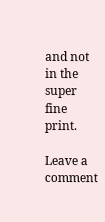and not in the super fine print.

Leave a comment